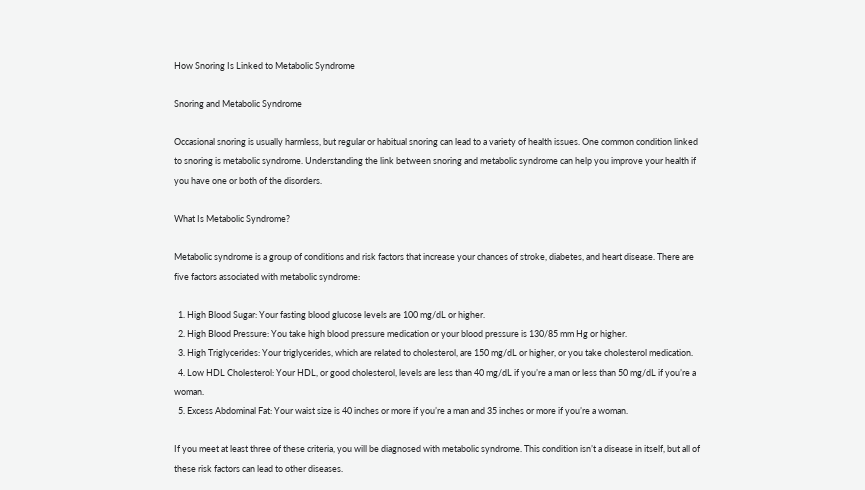How Snoring Is Linked to Metabolic Syndrome

Snoring and Metabolic Syndrome

Occasional snoring is usually harmless, but regular or habitual snoring can lead to a variety of health issues. One common condition linked to snoring is metabolic syndrome. Understanding the link between snoring and metabolic syndrome can help you improve your health if you have one or both of the disorders.

What Is Metabolic Syndrome?

Metabolic syndrome is a group of conditions and risk factors that increase your chances of stroke, diabetes, and heart disease. There are five factors associated with metabolic syndrome:

  1. High Blood Sugar: Your fasting blood glucose levels are 100 mg/dL or higher.
  2. High Blood Pressure: You take high blood pressure medication or your blood pressure is 130/85 mm Hg or higher.
  3. High Triglycerides: Your triglycerides, which are related to cholesterol, are 150 mg/dL or higher, or you take cholesterol medication.
  4. Low HDL Cholesterol: Your HDL, or good cholesterol, levels are less than 40 mg/dL if you’re a man or less than 50 mg/dL if you’re a woman.
  5. Excess Abdominal Fat: Your waist size is 40 inches or more if you’re a man and 35 inches or more if you’re a woman.

If you meet at least three of these criteria, you will be diagnosed with metabolic syndrome. This condition isn’t a disease in itself, but all of these risk factors can lead to other diseases.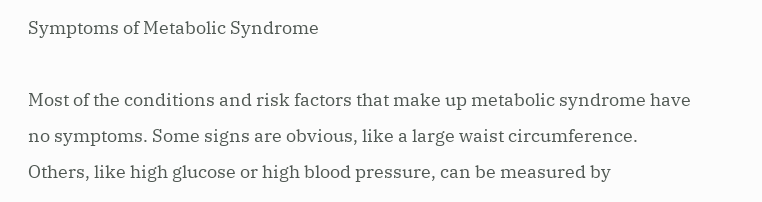Symptoms of Metabolic Syndrome

Most of the conditions and risk factors that make up metabolic syndrome have no symptoms. Some signs are obvious, like a large waist circumference. Others, like high glucose or high blood pressure, can be measured by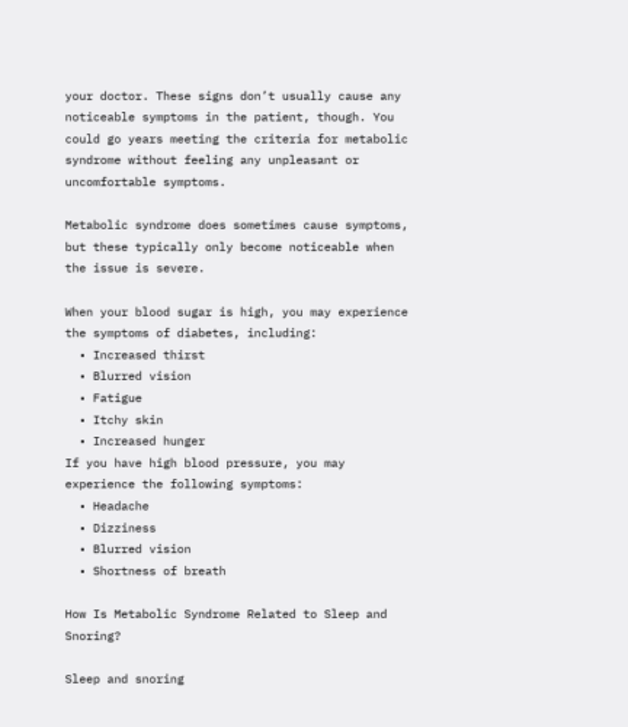your doctor. These signs don’t usually cause any noticeable symptoms in the patient, though. You could go years meeting the criteria for metabolic syndrome without feeling any unpleasant or uncomfortable symptoms.

Metabolic syndrome does sometimes cause symptoms, but these typically only become noticeable when the issue is severe.

When your blood sugar is high, you may experience the symptoms of diabetes, including:
  • Increased thirst
  • Blurred vision
  • Fatigue
  • Itchy skin
  • Increased hunger
If you have high blood pressure, you may experience the following symptoms:
  • Headache
  • Dizziness
  • Blurred vision
  • Shortness of breath

How Is Metabolic Syndrome Related to Sleep and Snoring?

Sleep and snoring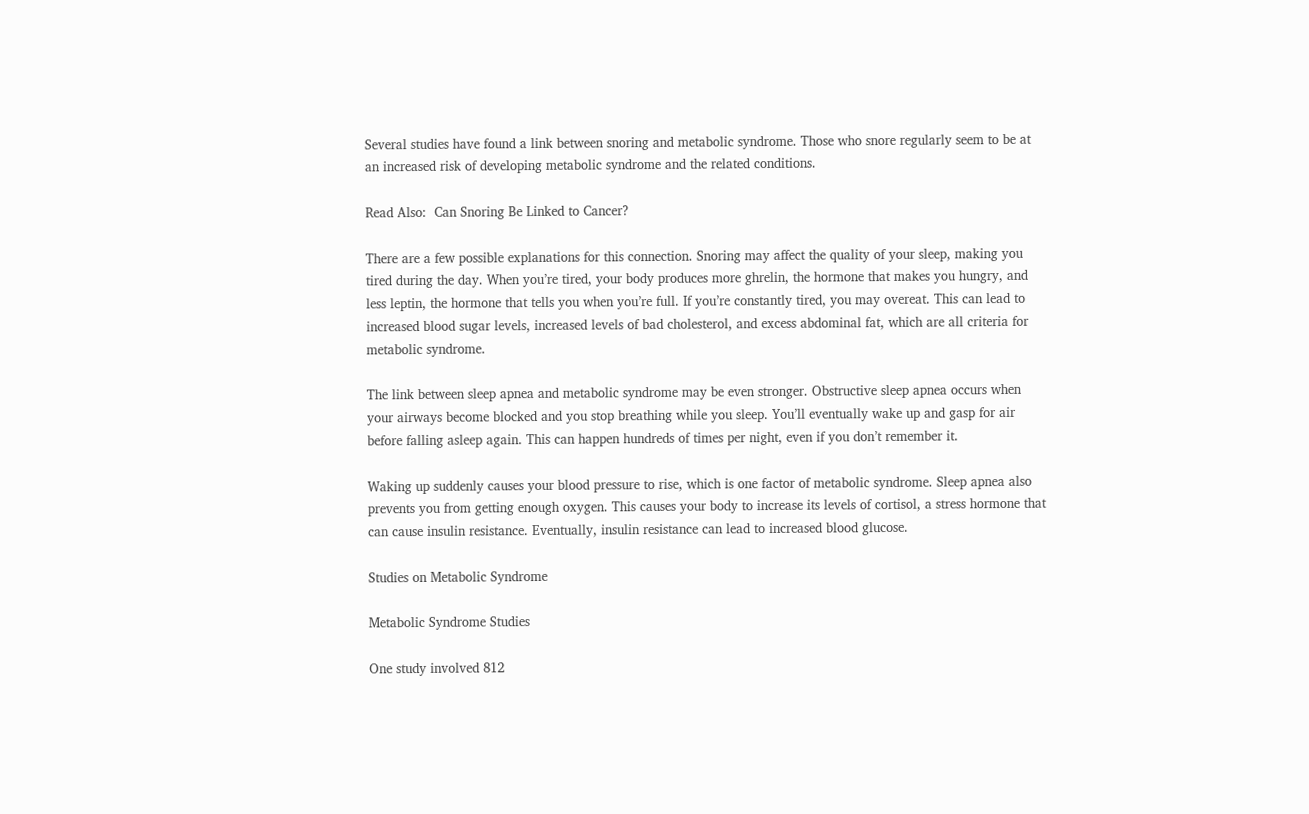Several studies have found a link between snoring and metabolic syndrome. Those who snore regularly seem to be at an increased risk of developing metabolic syndrome and the related conditions.

Read Also:  Can Snoring Be Linked to Cancer?

There are a few possible explanations for this connection. Snoring may affect the quality of your sleep, making you tired during the day. When you’re tired, your body produces more ghrelin, the hormone that makes you hungry, and less leptin, the hormone that tells you when you’re full. If you’re constantly tired, you may overeat. This can lead to increased blood sugar levels, increased levels of bad cholesterol, and excess abdominal fat, which are all criteria for metabolic syndrome.

The link between sleep apnea and metabolic syndrome may be even stronger. Obstructive sleep apnea occurs when your airways become blocked and you stop breathing while you sleep. You’ll eventually wake up and gasp for air before falling asleep again. This can happen hundreds of times per night, even if you don’t remember it.

Waking up suddenly causes your blood pressure to rise, which is one factor of metabolic syndrome. Sleep apnea also prevents you from getting enough oxygen. This causes your body to increase its levels of cortisol, a stress hormone that can cause insulin resistance. Eventually, insulin resistance can lead to increased blood glucose.

Studies on Metabolic Syndrome

Metabolic Syndrome Studies

One study involved 812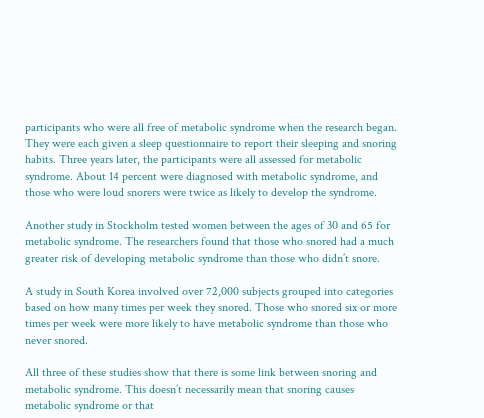participants who were all free of metabolic syndrome when the research began. They were each given a sleep questionnaire to report their sleeping and snoring habits. Three years later, the participants were all assessed for metabolic syndrome. About 14 percent were diagnosed with metabolic syndrome, and those who were loud snorers were twice as likely to develop the syndrome.

Another study in Stockholm tested women between the ages of 30 and 65 for metabolic syndrome. The researchers found that those who snored had a much greater risk of developing metabolic syndrome than those who didn’t snore.

A study in South Korea involved over 72,000 subjects grouped into categories based on how many times per week they snored. Those who snored six or more times per week were more likely to have metabolic syndrome than those who never snored.

All three of these studies show that there is some link between snoring and metabolic syndrome. This doesn’t necessarily mean that snoring causes metabolic syndrome or that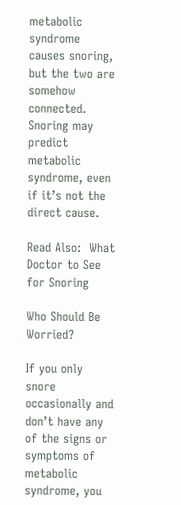metabolic syndrome causes snoring, but the two are somehow connected. Snoring may predict metabolic syndrome, even if it’s not the direct cause.

Read Also:  What Doctor to See for Snoring

Who Should Be Worried?

If you only snore occasionally and don’t have any of the signs or symptoms of metabolic syndrome, you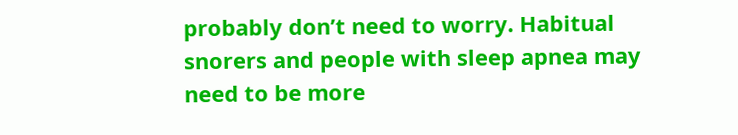probably don’t need to worry. Habitual snorers and people with sleep apnea may need to be more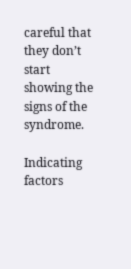careful that they don’t start showing the signs of the syndrome.

Indicating factors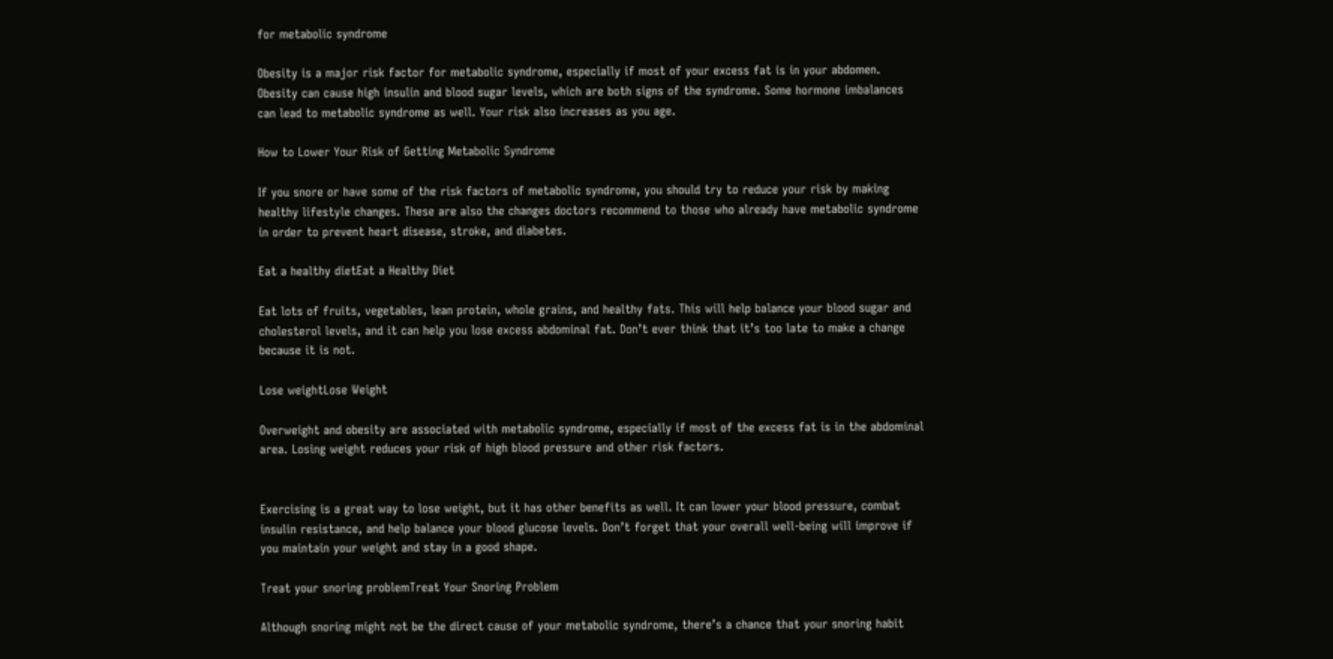for metabolic syndrome

Obesity is a major risk factor for metabolic syndrome, especially if most of your excess fat is in your abdomen. Obesity can cause high insulin and blood sugar levels, which are both signs of the syndrome. Some hormone imbalances can lead to metabolic syndrome as well. Your risk also increases as you age.

How to Lower Your Risk of Getting Metabolic Syndrome

If you snore or have some of the risk factors of metabolic syndrome, you should try to reduce your risk by making healthy lifestyle changes. These are also the changes doctors recommend to those who already have metabolic syndrome in order to prevent heart disease, stroke, and diabetes.

Eat a healthy dietEat a Healthy Diet

Eat lots of fruits, vegetables, lean protein, whole grains, and healthy fats. This will help balance your blood sugar and cholesterol levels, and it can help you lose excess abdominal fat. Don’t ever think that it’s too late to make a change because it is not.

Lose weightLose Weight

Overweight and obesity are associated with metabolic syndrome, especially if most of the excess fat is in the abdominal area. Losing weight reduces your risk of high blood pressure and other risk factors.


Exercising is a great way to lose weight, but it has other benefits as well. It can lower your blood pressure, combat insulin resistance, and help balance your blood glucose levels. Don’t forget that your overall well-being will improve if you maintain your weight and stay in a good shape.

Treat your snoring problemTreat Your Snoring Problem

Although snoring might not be the direct cause of your metabolic syndrome, there’s a chance that your snoring habit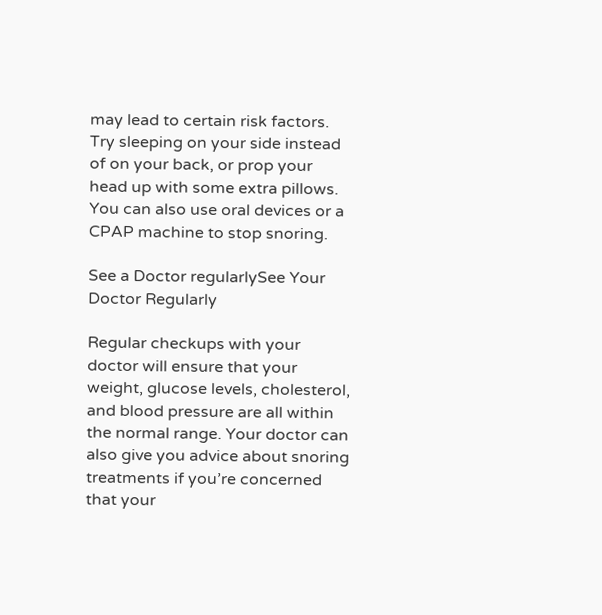may lead to certain risk factors. Try sleeping on your side instead of on your back, or prop your head up with some extra pillows. You can also use oral devices or a CPAP machine to stop snoring.

See a Doctor regularlySee Your Doctor Regularly

Regular checkups with your doctor will ensure that your weight, glucose levels, cholesterol, and blood pressure are all within the normal range. Your doctor can also give you advice about snoring treatments if you’re concerned that your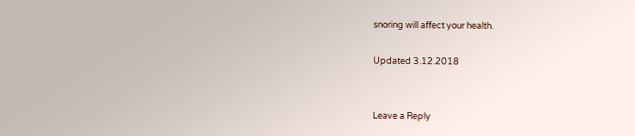snoring will affect your health.

Updated 3.12.2018


Leave a Reply